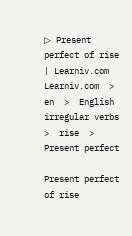▷ Present perfect of rise | Learniv.com
Learniv.com  >  en  >  English irregular verbs  >  rise  >  Present perfect

Present perfect of rise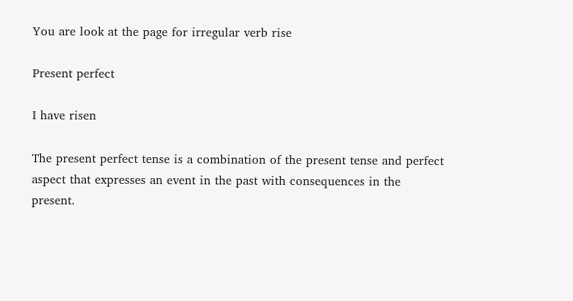You are look at the page for irregular verb rise

Present perfect

I have risen

The present perfect tense is a combination of the present tense and perfect aspect that expresses an event in the past with consequences in the present.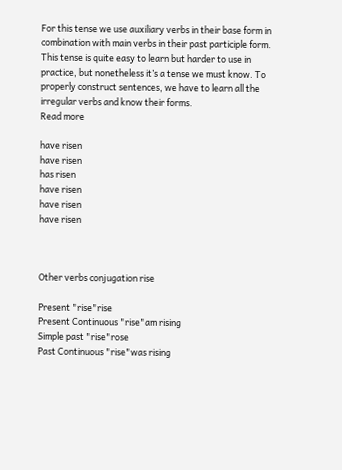For this tense we use auxiliary verbs in their base form in combination with main verbs in their past participle form. This tense is quite easy to learn but harder to use in practice, but nonetheless it’s a tense we must know. To properly construct sentences, we have to learn all the irregular verbs and know their forms.
Read more

have risen
have risen
has risen
have risen
have risen
have risen



Other verbs conjugation rise

Present "rise"rise
Present Continuous "rise"am rising
Simple past "rise"rose
Past Continuous "rise"was rising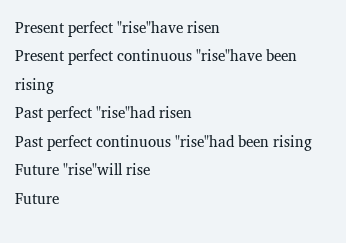Present perfect "rise"have risen
Present perfect continuous "rise"have been rising
Past perfect "rise"had risen
Past perfect continuous "rise"had been rising
Future "rise"will rise
Future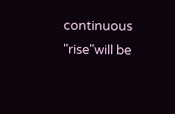continuous "rise"will be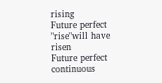rising
Future perfect "rise"will have risen
Future perfect continuous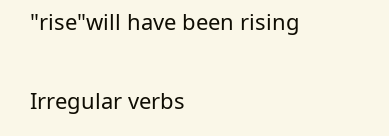"rise"will have been rising

Irregular verbs